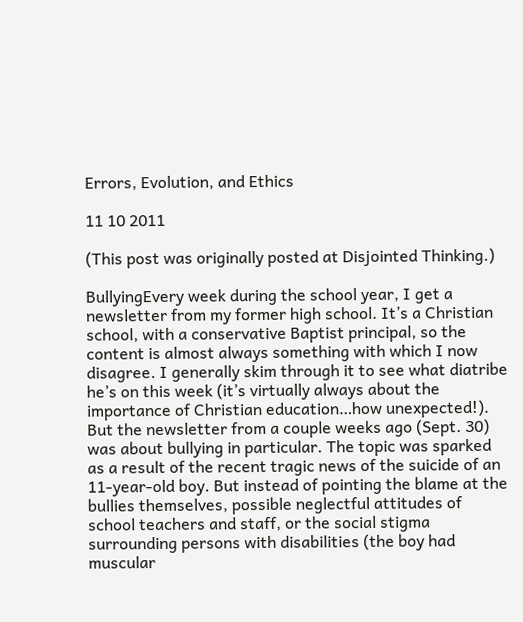Errors, Evolution, and Ethics

11 10 2011

(This post was originally posted at Disjointed Thinking.)

BullyingEvery week during the school year, I get a newsletter from my former high school. It’s a Christian school, with a conservative Baptist principal, so the content is almost always something with which I now disagree. I generally skim through it to see what diatribe he’s on this week (it’s virtually always about the importance of Christian education…how unexpected!). But the newsletter from a couple weeks ago (Sept. 30) was about bullying in particular. The topic was sparked as a result of the recent tragic news of the suicide of an 11-year-old boy. But instead of pointing the blame at the bullies themselves, possible neglectful attitudes of school teachers and staff, or the social stigma surrounding persons with disabilities (the boy had muscular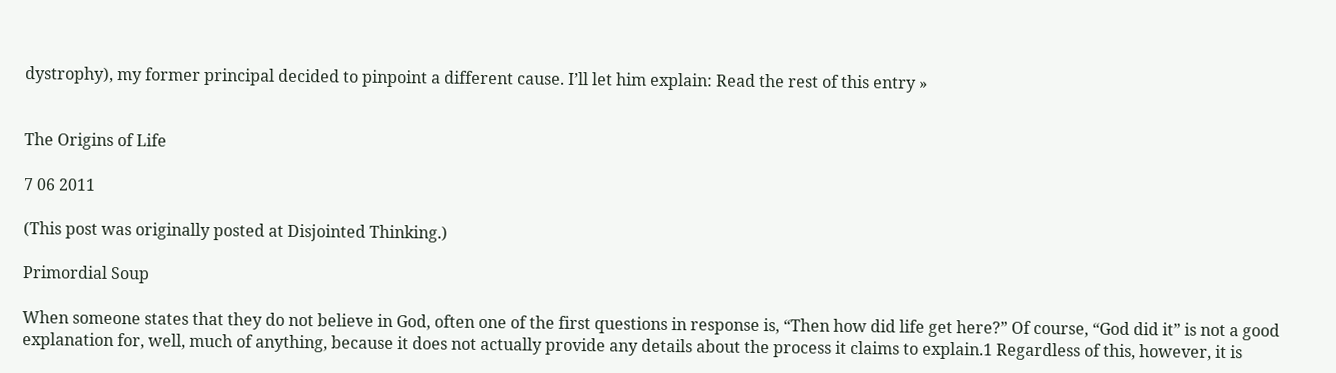dystrophy), my former principal decided to pinpoint a different cause. I’ll let him explain: Read the rest of this entry »


The Origins of Life

7 06 2011

(This post was originally posted at Disjointed Thinking.)

Primordial Soup

When someone states that they do not believe in God, often one of the first questions in response is, “Then how did life get here?” Of course, “God did it” is not a good explanation for, well, much of anything, because it does not actually provide any details about the process it claims to explain.1 Regardless of this, however, it is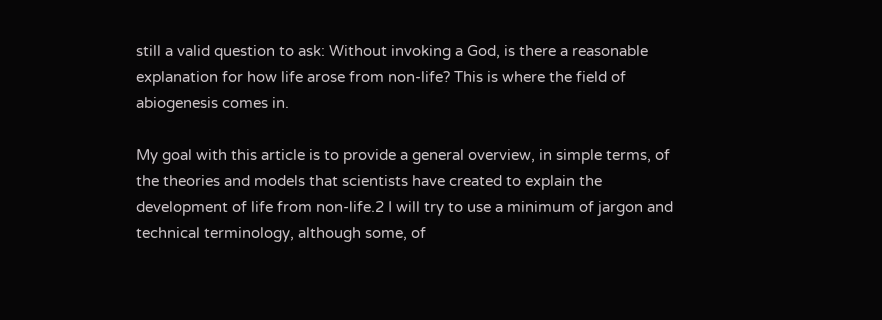still a valid question to ask: Without invoking a God, is there a reasonable explanation for how life arose from non-life? This is where the field of abiogenesis comes in.

My goal with this article is to provide a general overview, in simple terms, of the theories and models that scientists have created to explain the development of life from non-life.2 I will try to use a minimum of jargon and technical terminology, although some, of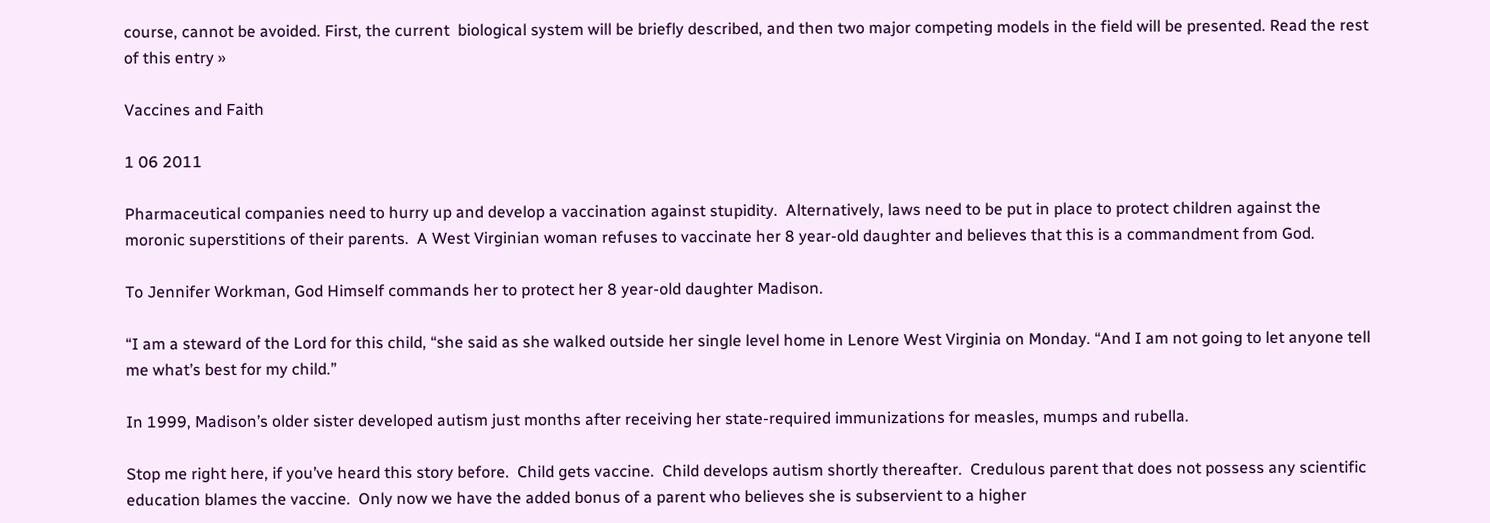course, cannot be avoided. First, the current  biological system will be briefly described, and then two major competing models in the field will be presented. Read the rest of this entry »

Vaccines and Faith

1 06 2011

Pharmaceutical companies need to hurry up and develop a vaccination against stupidity.  Alternatively, laws need to be put in place to protect children against the moronic superstitions of their parents.  A West Virginian woman refuses to vaccinate her 8 year-old daughter and believes that this is a commandment from God.

To Jennifer Workman, God Himself commands her to protect her 8 year-old daughter Madison.

“I am a steward of the Lord for this child, “she said as she walked outside her single level home in Lenore West Virginia on Monday. “And I am not going to let anyone tell me what’s best for my child.”

In 1999, Madison’s older sister developed autism just months after receiving her state-required immunizations for measles, mumps and rubella.

Stop me right here, if you’ve heard this story before.  Child gets vaccine.  Child develops autism shortly thereafter.  Credulous parent that does not possess any scientific education blames the vaccine.  Only now we have the added bonus of a parent who believes she is subservient to a higher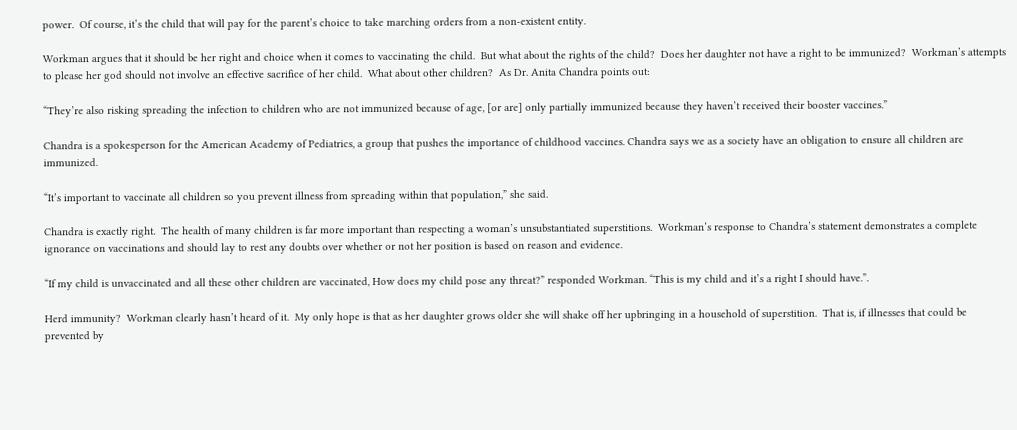power.  Of course, it’s the child that will pay for the parent’s choice to take marching orders from a non-existent entity.

Workman argues that it should be her right and choice when it comes to vaccinating the child.  But what about the rights of the child?  Does her daughter not have a right to be immunized?  Workman’s attempts to please her god should not involve an effective sacrifice of her child.  What about other children?  As Dr. Anita Chandra points out:

“They’re also risking spreading the infection to children who are not immunized because of age, [or are] only partially immunized because they haven’t received their booster vaccines.”

Chandra is a spokesperson for the American Academy of Pediatrics, a group that pushes the importance of childhood vaccines. Chandra says we as a society have an obligation to ensure all children are immunized.

“It’s important to vaccinate all children so you prevent illness from spreading within that population,” she said.

Chandra is exactly right.  The health of many children is far more important than respecting a woman’s unsubstantiated superstitions.  Workman’s response to Chandra’s statement demonstrates a complete ignorance on vaccinations and should lay to rest any doubts over whether or not her position is based on reason and evidence.

“If my child is unvaccinated and all these other children are vaccinated, How does my child pose any threat?” responded Workman. “This is my child and it’s a right I should have.”.

Herd immunity?  Workman clearly hasn’t heard of it.  My only hope is that as her daughter grows older she will shake off her upbringing in a household of superstition.  That is, if illnesses that could be prevented by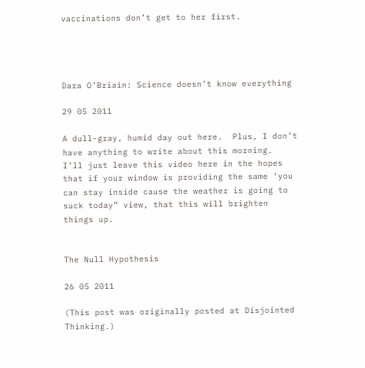vaccinations don’t get to her first.




Dara O’Briain: Science doesn’t know everything

29 05 2011

A dull-gray, humid day out here.  Plus, I don’t have anything to write about this morning.  I’ll just leave this video here in the hopes that if your window is providing the same ‘you can stay inside cause the weather is going to suck today” view, that this will brighten things up.


The Null Hypothesis

26 05 2011

(This post was originally posted at Disjointed Thinking.)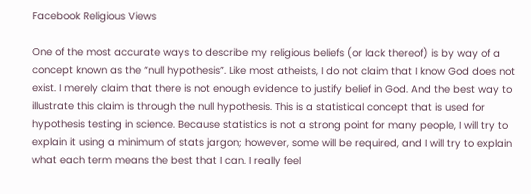Facebook Religious Views

One of the most accurate ways to describe my religious beliefs (or lack thereof) is by way of a concept known as the “null hypothesis”. Like most atheists, I do not claim that I know God does not exist. I merely claim that there is not enough evidence to justify belief in God. And the best way to illustrate this claim is through the null hypothesis. This is a statistical concept that is used for hypothesis testing in science. Because statistics is not a strong point for many people, I will try to explain it using a minimum of stats jargon; however, some will be required, and I will try to explain what each term means the best that I can. I really feel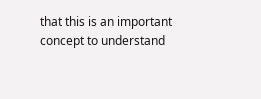that this is an important concept to understand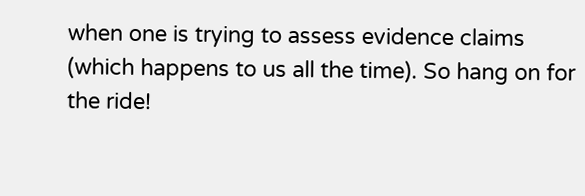when one is trying to assess evidence claims (which happens to us all the time). So hang on for the ride!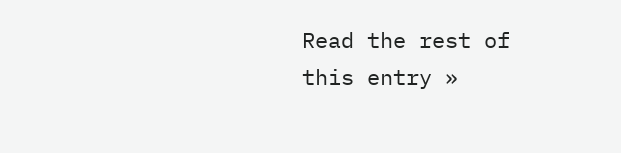Read the rest of this entry »